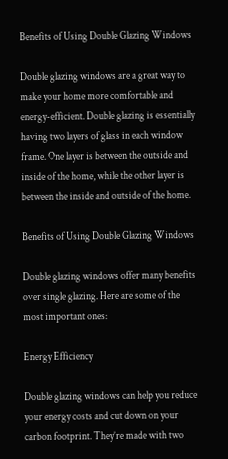Benefits of Using Double Glazing Windows

Double glazing windows are a great way to make your home more comfortable and energy-efficient. Double glazing is essentially having two layers of glass in each window frame. One layer is between the outside and inside of the home, while the other layer is between the inside and outside of the home.

Benefits of Using Double Glazing Windows

Double glazing windows offer many benefits over single glazing. Here are some of the most important ones:

Energy Efficiency

Double glazing windows can help you reduce your energy costs and cut down on your carbon footprint. They’re made with two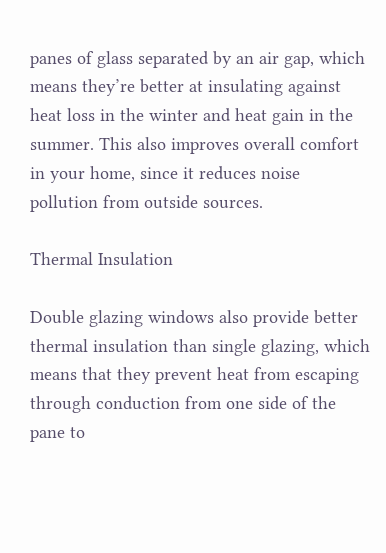panes of glass separated by an air gap, which means they’re better at insulating against heat loss in the winter and heat gain in the summer. This also improves overall comfort in your home, since it reduces noise pollution from outside sources.

Thermal Insulation

Double glazing windows also provide better thermal insulation than single glazing, which means that they prevent heat from escaping through conduction from one side of the pane to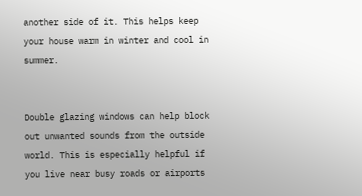another side of it. This helps keep your house warm in winter and cool in summer.


Double glazing windows can help block out unwanted sounds from the outside world. This is especially helpful if you live near busy roads or airports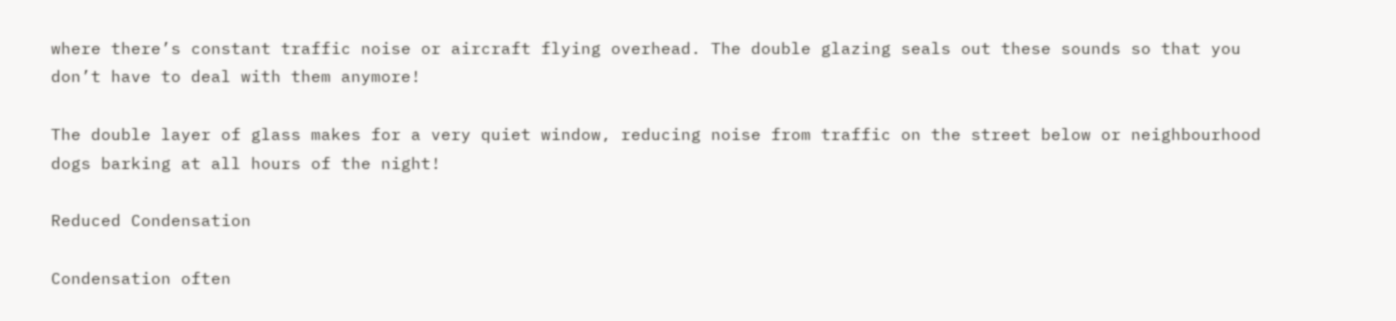where there’s constant traffic noise or aircraft flying overhead. The double glazing seals out these sounds so that you don’t have to deal with them anymore!

The double layer of glass makes for a very quiet window, reducing noise from traffic on the street below or neighbourhood dogs barking at all hours of the night!

Reduced Condensation

Condensation often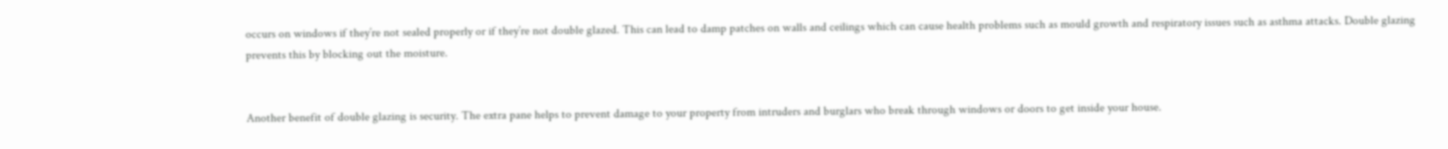occurs on windows if they’re not sealed properly or if they’re not double glazed. This can lead to damp patches on walls and ceilings which can cause health problems such as mould growth and respiratory issues such as asthma attacks. Double glazing prevents this by blocking out the moisture.


Another benefit of double glazing is security. The extra pane helps to prevent damage to your property from intruders and burglars who break through windows or doors to get inside your house.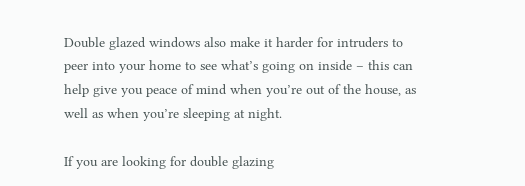Double glazed windows also make it harder for intruders to peer into your home to see what’s going on inside – this can help give you peace of mind when you’re out of the house, as well as when you’re sleeping at night.

If you are looking for double glazing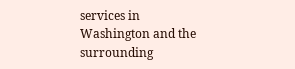services in Washington and the surrounding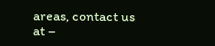areas, contact us at –